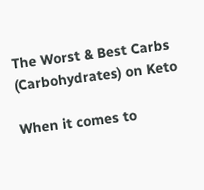The Worst & Best Carbs (Carbohydrates) on Keto

When it comes to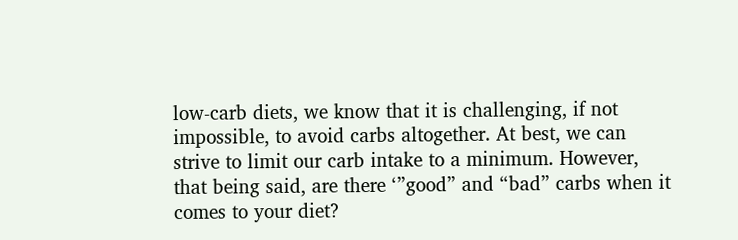low-carb diets, we know that it is challenging, if not impossible, to avoid carbs altogether. At best, we can strive to limit our carb intake to a minimum. However, that being said, are there ‘”good” and “bad” carbs when it comes to your diet?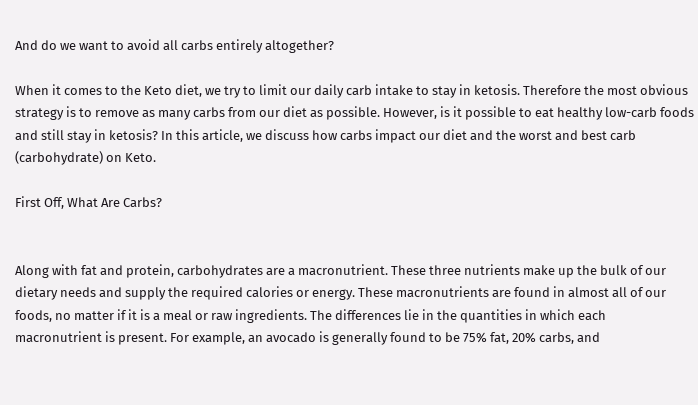And do we want to avoid all carbs entirely altogether?

When it comes to the Keto diet, we try to limit our daily carb intake to stay in ketosis. Therefore the most obvious strategy is to remove as many carbs from our diet as possible. However, is it possible to eat healthy low-carb foods and still stay in ketosis? In this article, we discuss how carbs impact our diet and the worst and best carb (carbohydrate) on Keto.

First Off, What Are Carbs?


Along with fat and protein, carbohydrates are a macronutrient. These three nutrients make up the bulk of our dietary needs and supply the required calories or energy. These macronutrients are found in almost all of our foods, no matter if it is a meal or raw ingredients. The differences lie in the quantities in which each macronutrient is present. For example, an avocado is generally found to be 75% fat, 20% carbs, and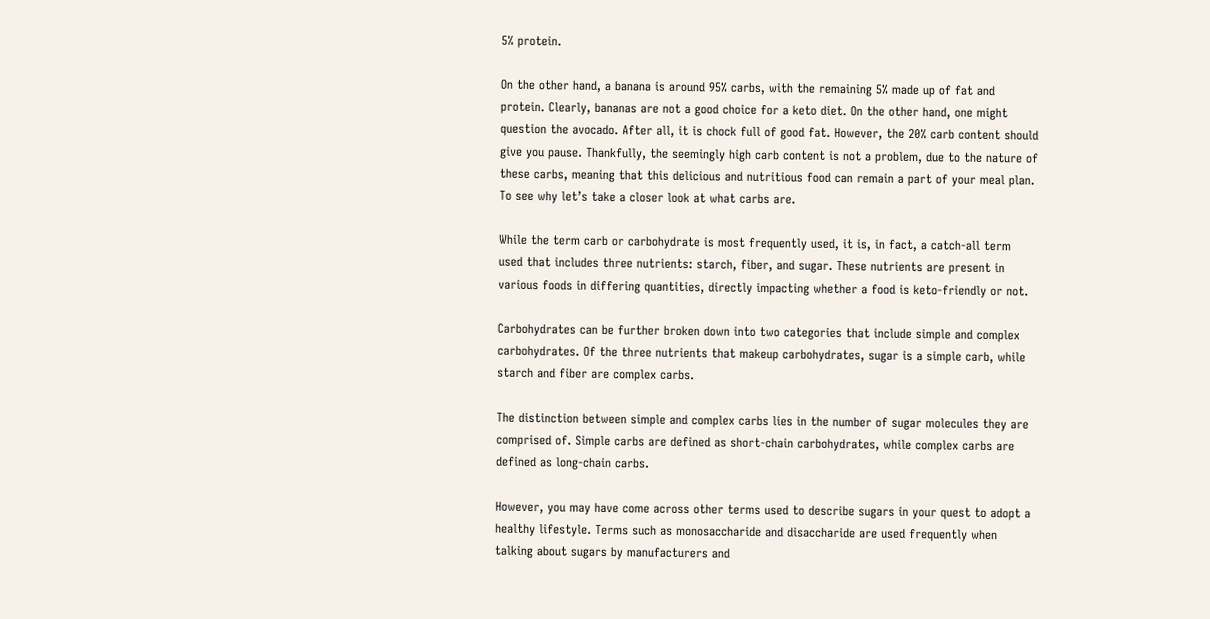5% protein.

On the other hand, a banana is around 95% carbs, with the remaining 5% made up of fat and protein. Clearly, bananas are not a good choice for a keto diet. On the other hand, one might question the avocado. After all, it is chock full of good fat. However, the 20% carb content should give you pause. Thankfully, the seemingly high carb content is not a problem, due to the nature of these carbs, meaning that this delicious and nutritious food can remain a part of your meal plan. To see why let’s take a closer look at what carbs are.

While the term carb or carbohydrate is most frequently used, it is, in fact, a catch-all term used that includes three nutrients: starch, fiber, and sugar. These nutrients are present in various foods in differing quantities, directly impacting whether a food is keto-friendly or not.

Carbohydrates can be further broken down into two categories that include simple and complex carbohydrates. Of the three nutrients that makeup carbohydrates, sugar is a simple carb, while starch and fiber are complex carbs.

The distinction between simple and complex carbs lies in the number of sugar molecules they are comprised of. Simple carbs are defined as short-chain carbohydrates, while complex carbs are defined as long-chain carbs.

However, you may have come across other terms used to describe sugars in your quest to adopt a healthy lifestyle. Terms such as monosaccharide and disaccharide are used frequently when talking about sugars by manufacturers and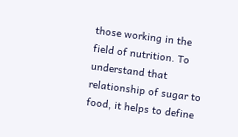those working in the field of nutrition. To understand that relationship of sugar to food, it helps to define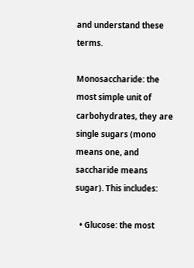and understand these terms.

Monosaccharide: the most simple unit of carbohydrates, they are single sugars (mono means one, and saccharide means sugar). This includes:

  • Glucose: the most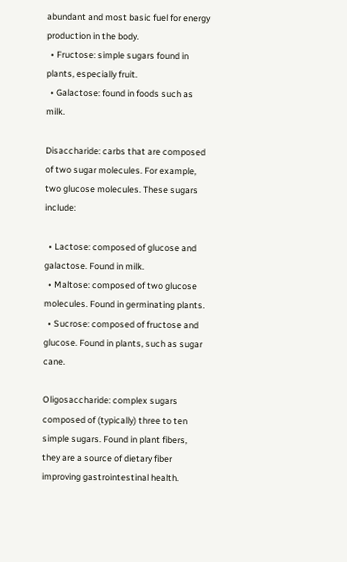abundant and most basic fuel for energy production in the body.
  • Fructose: simple sugars found in plants, especially fruit.
  • Galactose: found in foods such as milk.

Disaccharide: carbs that are composed of two sugar molecules. For example, two glucose molecules. These sugars include:

  • Lactose: composed of glucose and galactose. Found in milk.
  • Maltose: composed of two glucose molecules. Found in germinating plants.
  • Sucrose: composed of fructose and glucose. Found in plants, such as sugar cane.

Oligosaccharide: complex sugars composed of (typically) three to ten simple sugars. Found in plant fibers, they are a source of dietary fiber improving gastrointestinal health.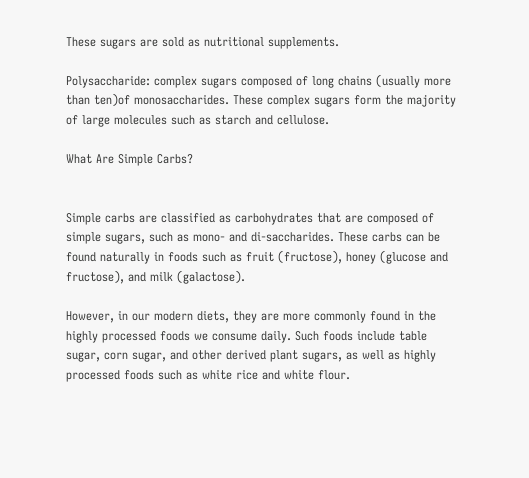These sugars are sold as nutritional supplements.

Polysaccharide: complex sugars composed of long chains (usually more than ten)of monosaccharides. These complex sugars form the majority of large molecules such as starch and cellulose.

What Are Simple Carbs?


Simple carbs are classified as carbohydrates that are composed of simple sugars, such as mono- and di-saccharides. These carbs can be found naturally in foods such as fruit (fructose), honey (glucose and fructose), and milk (galactose).

However, in our modern diets, they are more commonly found in the highly processed foods we consume daily. Such foods include table sugar, corn sugar, and other derived plant sugars, as well as highly processed foods such as white rice and white flour.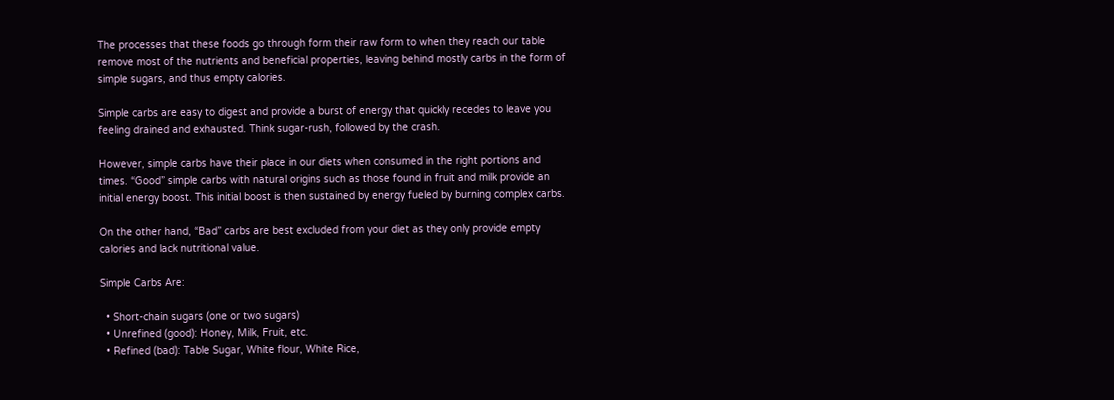The processes that these foods go through form their raw form to when they reach our table remove most of the nutrients and beneficial properties, leaving behind mostly carbs in the form of simple sugars, and thus empty calories.

Simple carbs are easy to digest and provide a burst of energy that quickly recedes to leave you feeling drained and exhausted. Think sugar-rush, followed by the crash.

However, simple carbs have their place in our diets when consumed in the right portions and times. “Good” simple carbs with natural origins such as those found in fruit and milk provide an initial energy boost. This initial boost is then sustained by energy fueled by burning complex carbs.

On the other hand, “Bad” carbs are best excluded from your diet as they only provide empty calories and lack nutritional value.

Simple Carbs Are:

  • Short-chain sugars (one or two sugars)
  • Unrefined (good): Honey, Milk, Fruit, etc.
  • Refined (bad): Table Sugar, White flour, White Rice,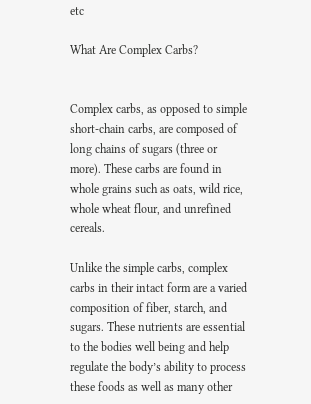etc

What Are Complex Carbs?


Complex carbs, as opposed to simple short-chain carbs, are composed of long chains of sugars (three or more). These carbs are found in whole grains such as oats, wild rice, whole wheat flour, and unrefined cereals.

Unlike the simple carbs, complex carbs in their intact form are a varied composition of fiber, starch, and sugars. These nutrients are essential to the bodies well being and help regulate the body’s ability to process these foods as well as many other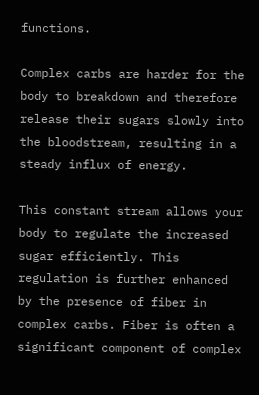functions.

Complex carbs are harder for the body to breakdown and therefore release their sugars slowly into the bloodstream, resulting in a steady influx of energy.

This constant stream allows your body to regulate the increased sugar efficiently. This regulation is further enhanced by the presence of fiber in complex carbs. Fiber is often a significant component of complex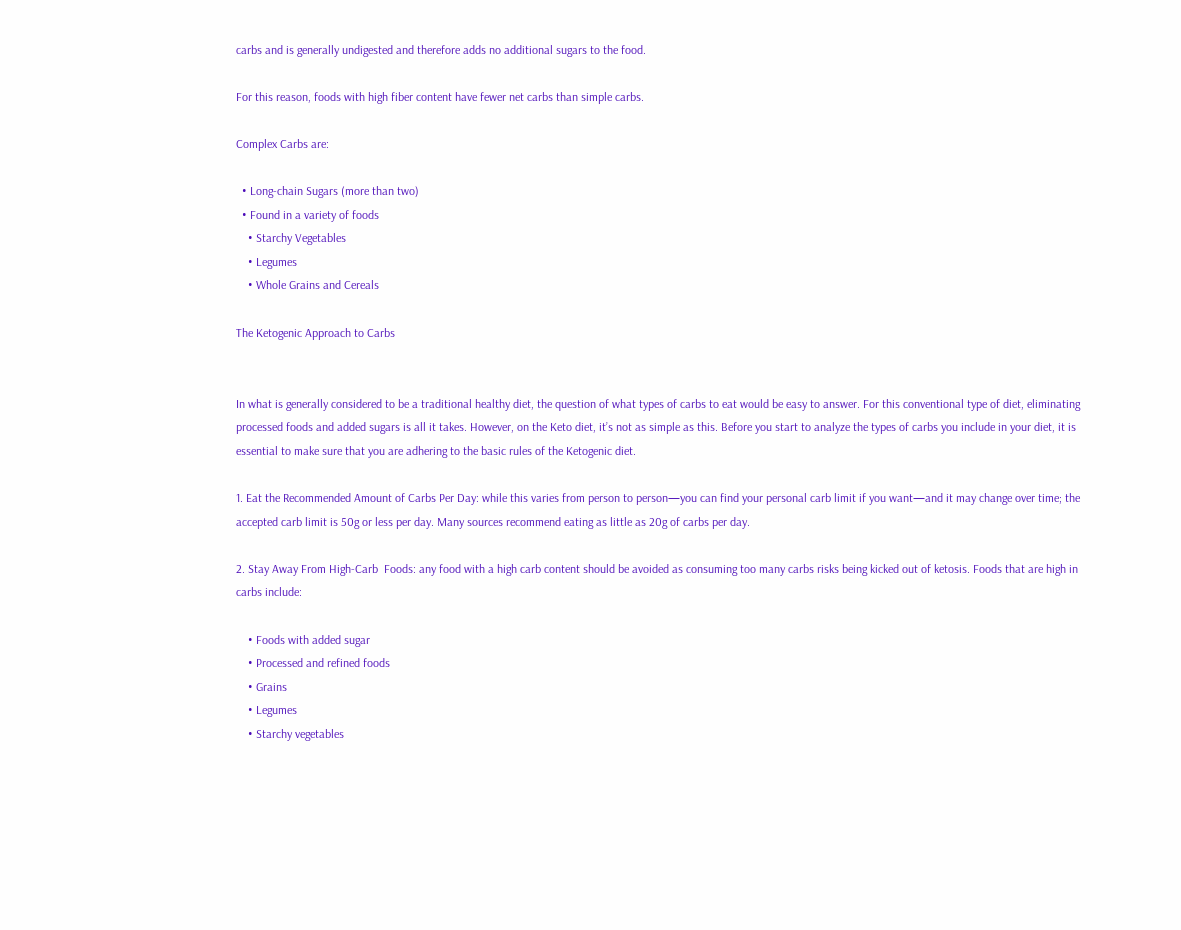carbs and is generally undigested and therefore adds no additional sugars to the food.

For this reason, foods with high fiber content have fewer net carbs than simple carbs.

Complex Carbs are:

  • Long-chain Sugars (more than two)
  • Found in a variety of foods
    • Starchy Vegetables
    • Legumes
    • Whole Grains and Cereals

The Ketogenic Approach to Carbs


In what is generally considered to be a traditional healthy diet, the question of what types of carbs to eat would be easy to answer. For this conventional type of diet, eliminating processed foods and added sugars is all it takes. However, on the Keto diet, it’s not as simple as this. Before you start to analyze the types of carbs you include in your diet, it is essential to make sure that you are adhering to the basic rules of the Ketogenic diet.

1. Eat the Recommended Amount of Carbs Per Day: while this varies from person to person—you can find your personal carb limit if you want—and it may change over time; the accepted carb limit is 50g or less per day. Many sources recommend eating as little as 20g of carbs per day.

2. Stay Away From High-Carb  Foods: any food with a high carb content should be avoided as consuming too many carbs risks being kicked out of ketosis. Foods that are high in carbs include:

    • Foods with added sugar
    • Processed and refined foods
    • Grains
    • Legumes
    • Starchy vegetables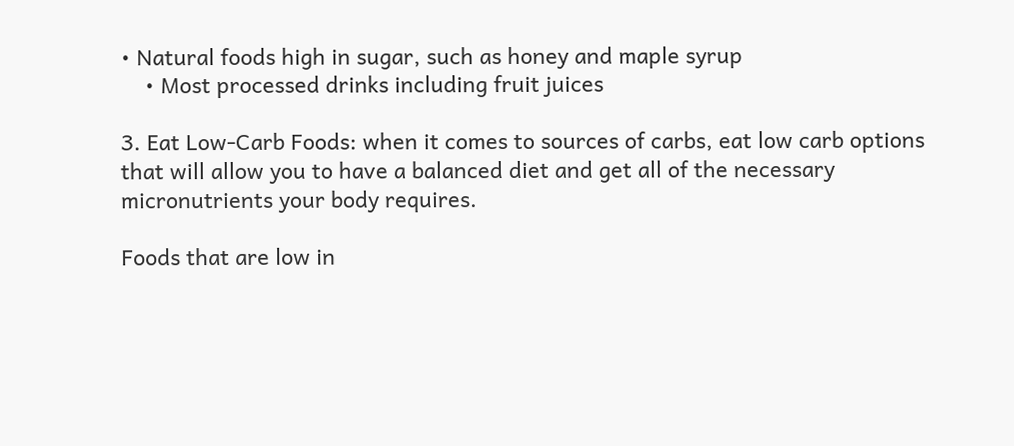• Natural foods high in sugar, such as honey and maple syrup
    • Most processed drinks including fruit juices

3. Eat Low-Carb Foods: when it comes to sources of carbs, eat low carb options that will allow you to have a balanced diet and get all of the necessary micronutrients your body requires.

Foods that are low in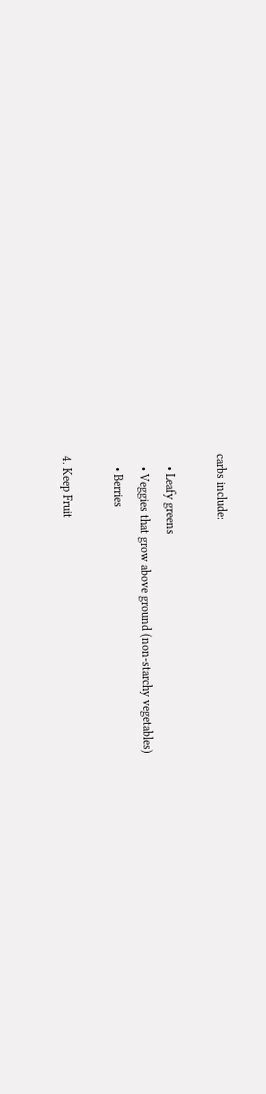carbs include:

    • Leafy greens
    • Veggies that grow above ground (non-starchy vegetables)
    • Berries

4. Keep Fruit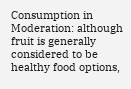Consumption in Moderation: although fruit is generally considered to be healthy food options,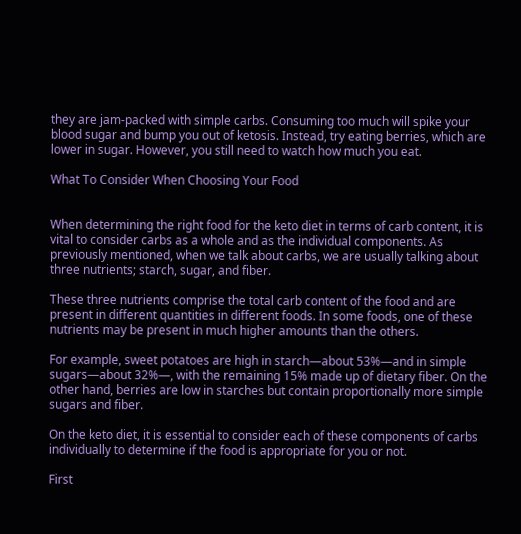they are jam-packed with simple carbs. Consuming too much will spike your blood sugar and bump you out of ketosis. Instead, try eating berries, which are lower in sugar. However, you still need to watch how much you eat.

What To Consider When Choosing Your Food


When determining the right food for the keto diet in terms of carb content, it is vital to consider carbs as a whole and as the individual components. As previously mentioned, when we talk about carbs, we are usually talking about three nutrients; starch, sugar, and fiber.

These three nutrients comprise the total carb content of the food and are present in different quantities in different foods. In some foods, one of these nutrients may be present in much higher amounts than the others.

For example, sweet potatoes are high in starch—about 53%—and in simple sugars—about 32%—, with the remaining 15% made up of dietary fiber. On the other hand, berries are low in starches but contain proportionally more simple sugars and fiber.

On the keto diet, it is essential to consider each of these components of carbs individually to determine if the food is appropriate for you or not.

First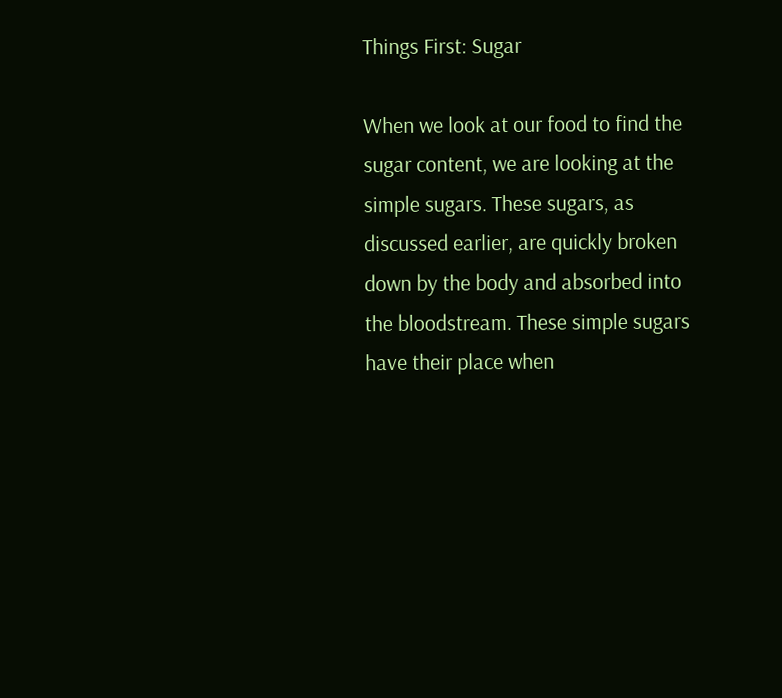Things First: Sugar

When we look at our food to find the sugar content, we are looking at the simple sugars. These sugars, as discussed earlier, are quickly broken down by the body and absorbed into the bloodstream. These simple sugars have their place when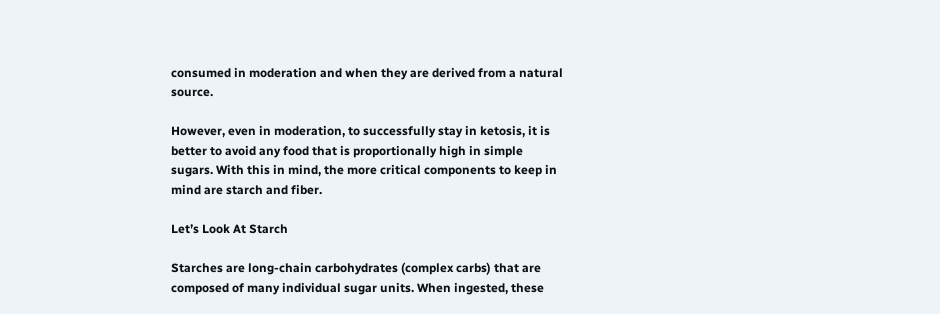consumed in moderation and when they are derived from a natural source.

However, even in moderation, to successfully stay in ketosis, it is better to avoid any food that is proportionally high in simple sugars. With this in mind, the more critical components to keep in mind are starch and fiber.

Let’s Look At Starch

Starches are long-chain carbohydrates (complex carbs) that are composed of many individual sugar units. When ingested, these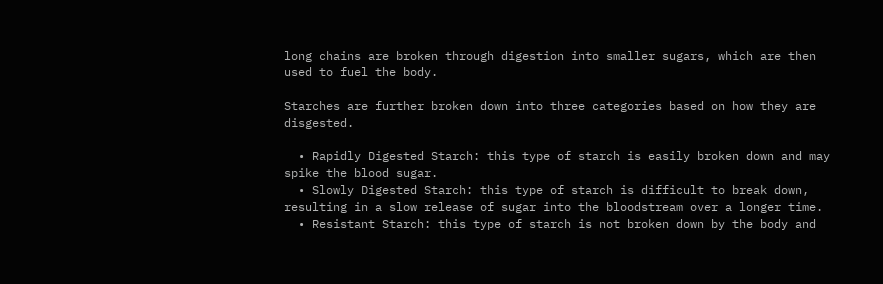long chains are broken through digestion into smaller sugars, which are then used to fuel the body.

Starches are further broken down into three categories based on how they are disgested.

  • Rapidly Digested Starch: this type of starch is easily broken down and may spike the blood sugar.
  • Slowly Digested Starch: this type of starch is difficult to break down, resulting in a slow release of sugar into the bloodstream over a longer time.
  • Resistant Starch: this type of starch is not broken down by the body and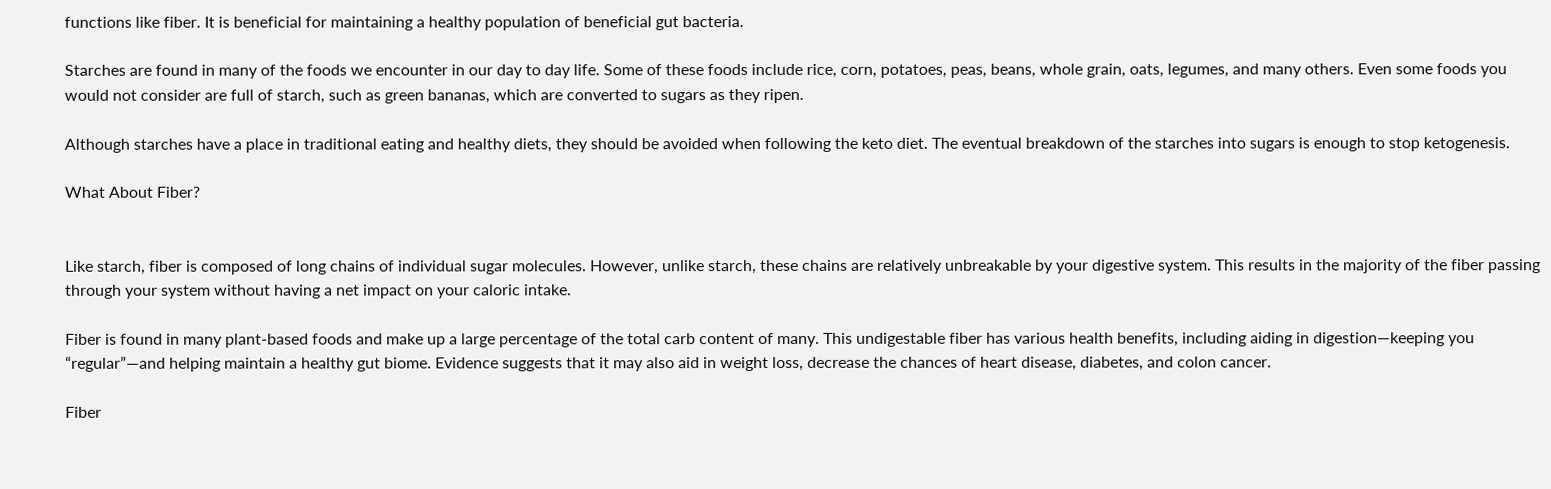functions like fiber. It is beneficial for maintaining a healthy population of beneficial gut bacteria.

Starches are found in many of the foods we encounter in our day to day life. Some of these foods include rice, corn, potatoes, peas, beans, whole grain, oats, legumes, and many others. Even some foods you would not consider are full of starch, such as green bananas, which are converted to sugars as they ripen.

Although starches have a place in traditional eating and healthy diets, they should be avoided when following the keto diet. The eventual breakdown of the starches into sugars is enough to stop ketogenesis.

What About Fiber?


Like starch, fiber is composed of long chains of individual sugar molecules. However, unlike starch, these chains are relatively unbreakable by your digestive system. This results in the majority of the fiber passing through your system without having a net impact on your caloric intake.

Fiber is found in many plant-based foods and make up a large percentage of the total carb content of many. This undigestable fiber has various health benefits, including aiding in digestion—keeping you “regular”—and helping maintain a healthy gut biome. Evidence suggests that it may also aid in weight loss, decrease the chances of heart disease, diabetes, and colon cancer.

Fiber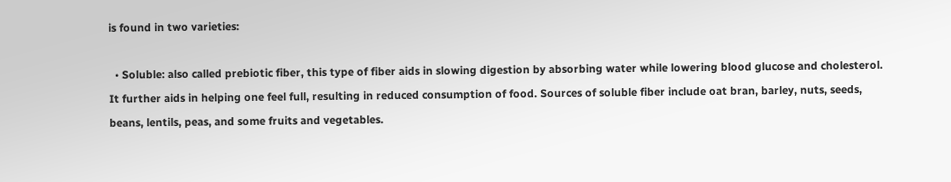is found in two varieties:

  • Soluble: also called prebiotic fiber, this type of fiber aids in slowing digestion by absorbing water while lowering blood glucose and cholesterol. It further aids in helping one feel full, resulting in reduced consumption of food. Sources of soluble fiber include oat bran, barley, nuts, seeds, beans, lentils, peas, and some fruits and vegetables.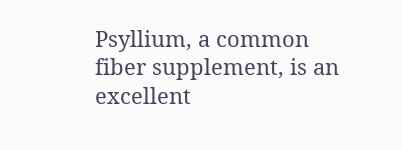Psyllium, a common fiber supplement, is an excellent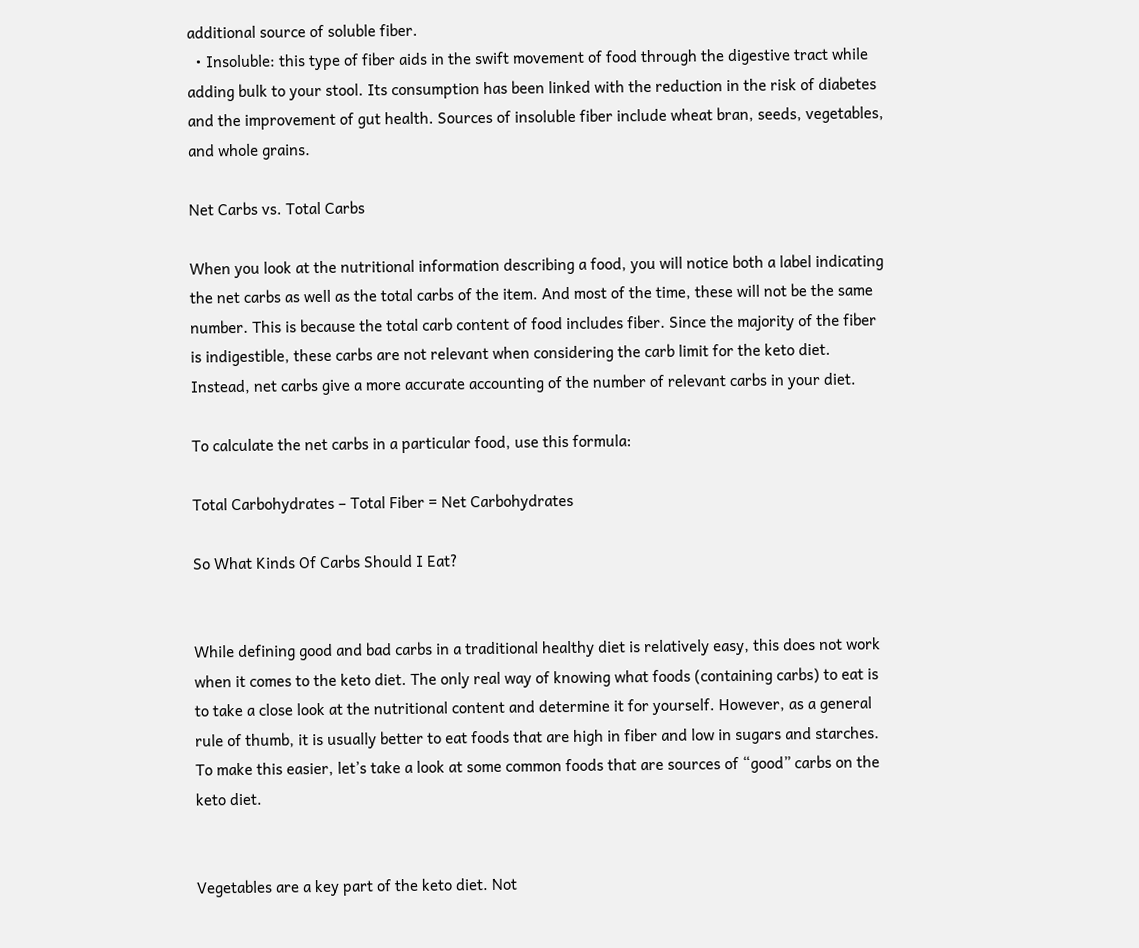additional source of soluble fiber.
  • Insoluble: this type of fiber aids in the swift movement of food through the digestive tract while adding bulk to your stool. Its consumption has been linked with the reduction in the risk of diabetes and the improvement of gut health. Sources of insoluble fiber include wheat bran, seeds, vegetables, and whole grains.

Net Carbs vs. Total Carbs

When you look at the nutritional information describing a food, you will notice both a label indicating the net carbs as well as the total carbs of the item. And most of the time, these will not be the same number. This is because the total carb content of food includes fiber. Since the majority of the fiber is indigestible, these carbs are not relevant when considering the carb limit for the keto diet. Instead, net carbs give a more accurate accounting of the number of relevant carbs in your diet.

To calculate the net carbs in a particular food, use this formula:

Total Carbohydrates – Total Fiber = Net Carbohydrates

So What Kinds Of Carbs Should I Eat?


While defining good and bad carbs in a traditional healthy diet is relatively easy, this does not work when it comes to the keto diet. The only real way of knowing what foods (containing carbs) to eat is to take a close look at the nutritional content and determine it for yourself. However, as a general rule of thumb, it is usually better to eat foods that are high in fiber and low in sugars and starches. To make this easier, let’s take a look at some common foods that are sources of “good” carbs on the keto diet.


Vegetables are a key part of the keto diet. Not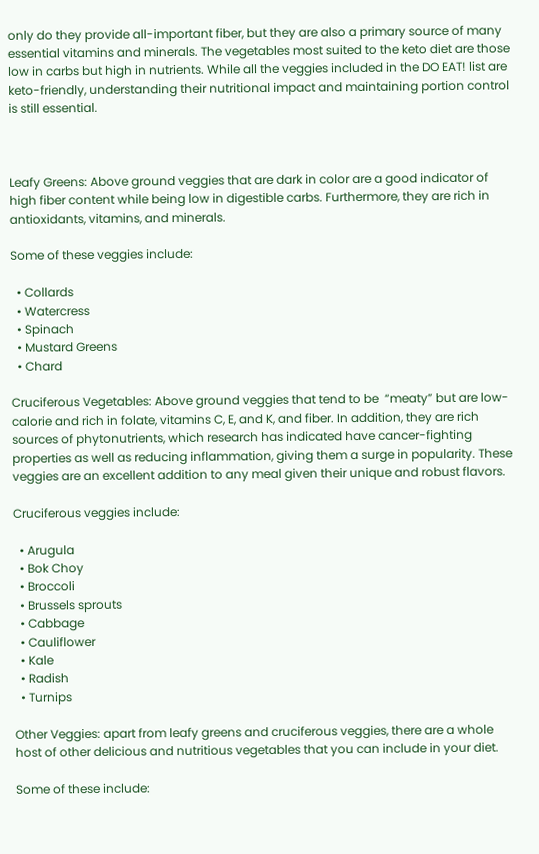only do they provide all-important fiber, but they are also a primary source of many essential vitamins and minerals. The vegetables most suited to the keto diet are those low in carbs but high in nutrients. While all the veggies included in the DO EAT! list are keto-friendly, understanding their nutritional impact and maintaining portion control is still essential.



Leafy Greens: Above ground veggies that are dark in color are a good indicator of high fiber content while being low in digestible carbs. Furthermore, they are rich in antioxidants, vitamins, and minerals.

Some of these veggies include:

  • Collards
  • Watercress
  • Spinach
  • Mustard Greens
  • Chard

Cruciferous Vegetables: Above ground veggies that tend to be  “meaty” but are low-calorie and rich in folate, vitamins C, E, and K, and fiber. In addition, they are rich sources of phytonutrients, which research has indicated have cancer-fighting properties as well as reducing inflammation, giving them a surge in popularity. These veggies are an excellent addition to any meal given their unique and robust flavors.

Cruciferous veggies include:

  • Arugula
  • Bok Choy
  • Broccoli
  • Brussels sprouts
  • Cabbage
  • Cauliflower
  • Kale
  • Radish
  • Turnips

Other Veggies: apart from leafy greens and cruciferous veggies, there are a whole host of other delicious and nutritious vegetables that you can include in your diet.

Some of these include: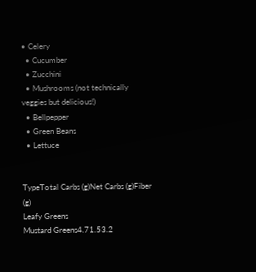• Celery
  • Cucumber
  • Zucchini
  • Mushrooms (not technically veggies but delicious!)
  • Bellpepper
  • Green Beans
  • Lettuce


TypeTotal Carbs (g)Net Carbs (g)Fiber (g)
Leafy Greens
Mustard Greens4.71.53.2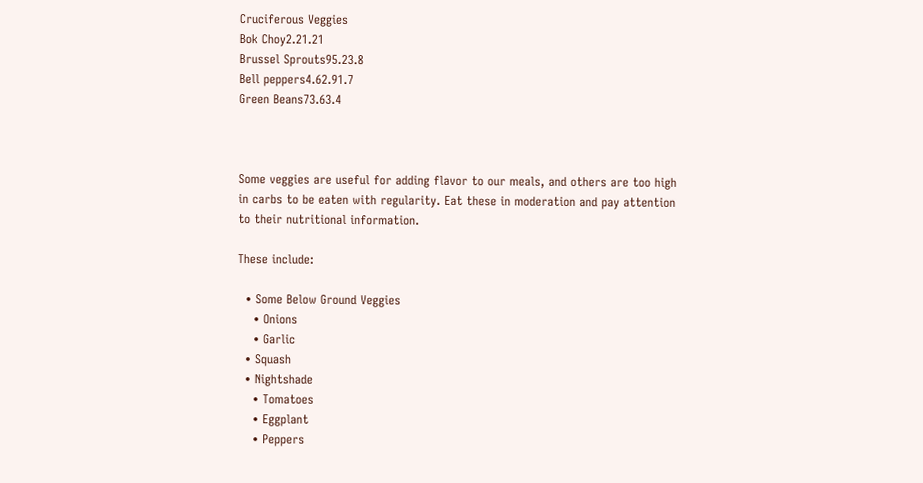Cruciferous Veggies
Bok Choy2.21.21
Brussel Sprouts95.23.8
Bell peppers4.62.91.7
Green Beans73.63.4



Some veggies are useful for adding flavor to our meals, and others are too high in carbs to be eaten with regularity. Eat these in moderation and pay attention to their nutritional information.

These include:

  • Some Below Ground Veggies
    • Onions
    • Garlic
  • Squash
  • Nightshade
    • Tomatoes
    • Eggplant
    • Peppers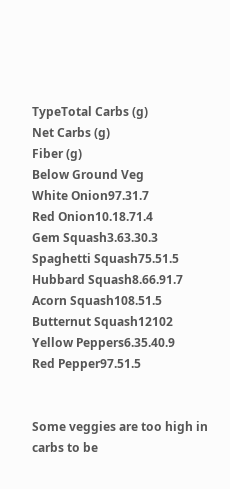TypeTotal Carbs (g)
Net Carbs (g)
Fiber (g)
Below Ground Veg
White Onion97.31.7
Red Onion10.18.71.4
Gem Squash3.63.30.3
Spaghetti Squash75.51.5
Hubbard Squash8.66.91.7
Acorn Squash108.51.5
Butternut Squash12102
Yellow Peppers6.35.40.9
Red Pepper97.51.5


Some veggies are too high in carbs to be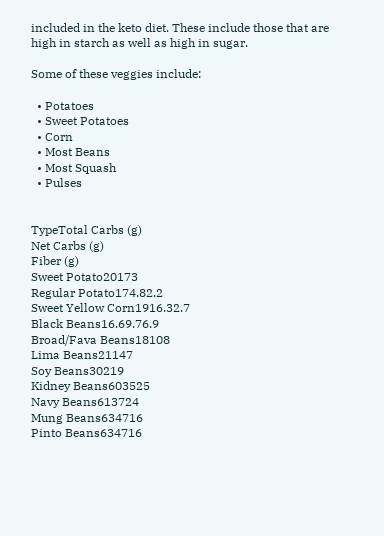included in the keto diet. These include those that are high in starch as well as high in sugar.

Some of these veggies include:

  • Potatoes
  • Sweet Potatoes
  • Corn
  • Most Beans
  • Most Squash
  • Pulses


TypeTotal Carbs (g)
Net Carbs (g)
Fiber (g)
Sweet Potato20173
Regular Potato174.82.2
Sweet Yellow Corn1916.32.7
Black Beans16.69.76.9
Broad/Fava Beans18108
Lima Beans21147
Soy Beans30219
Kidney Beans603525
Navy Beans613724
Mung Beans634716
Pinto Beans634716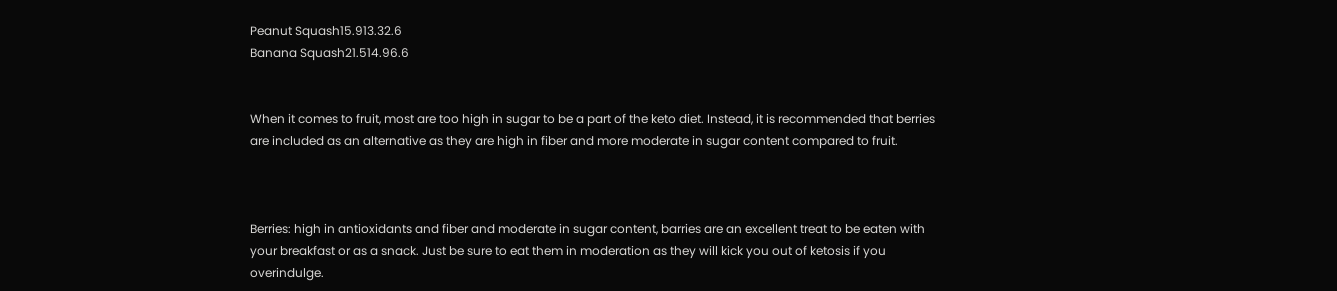Peanut Squash15.913.32.6
Banana Squash21.514.96.6


When it comes to fruit, most are too high in sugar to be a part of the keto diet. Instead, it is recommended that berries are included as an alternative as they are high in fiber and more moderate in sugar content compared to fruit.



Berries: high in antioxidants and fiber and moderate in sugar content, barries are an excellent treat to be eaten with your breakfast or as a snack. Just be sure to eat them in moderation as they will kick you out of ketosis if you overindulge.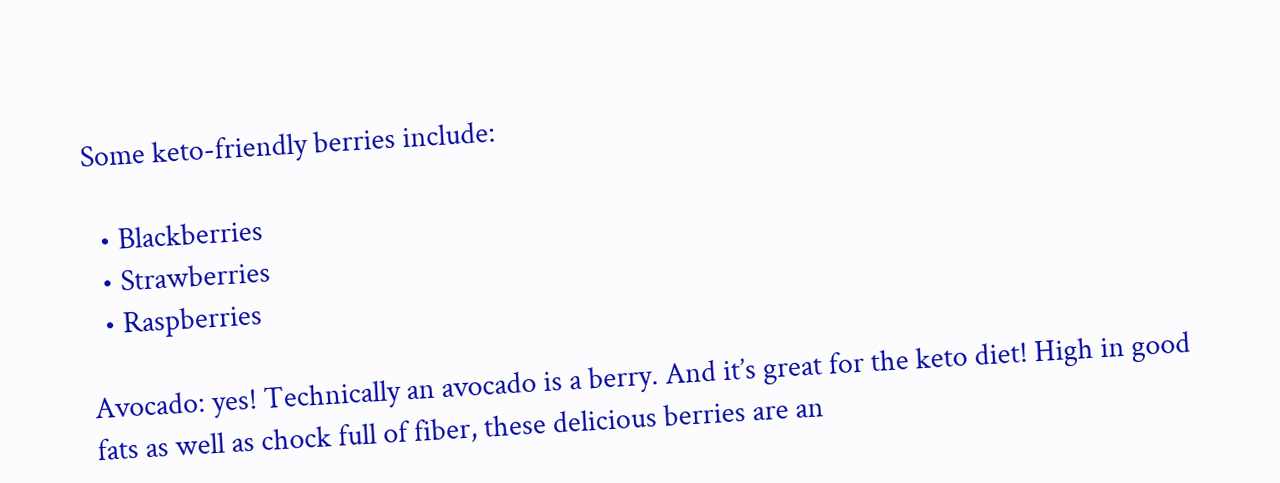Some keto-friendly berries include:

  • Blackberries
  • Strawberries
  • Raspberries

Avocado: yes! Technically an avocado is a berry. And it’s great for the keto diet! High in good fats as well as chock full of fiber, these delicious berries are an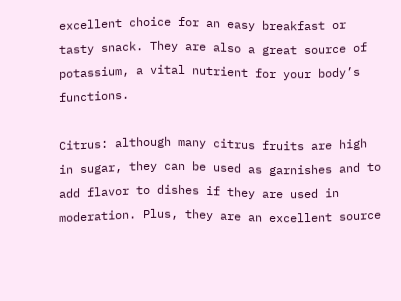excellent choice for an easy breakfast or tasty snack. They are also a great source of potassium, a vital nutrient for your body’s functions.

Citrus: although many citrus fruits are high in sugar, they can be used as garnishes and to add flavor to dishes if they are used in moderation. Plus, they are an excellent source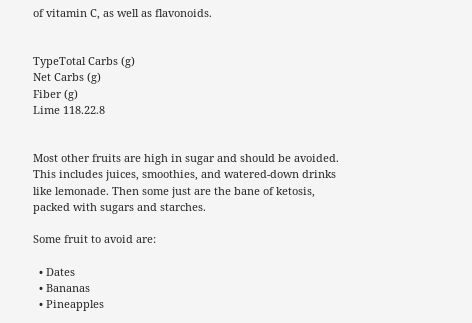of vitamin C, as well as flavonoids.


TypeTotal Carbs (g)
Net Carbs (g)
Fiber (g)
Lime 118.22.8


Most other fruits are high in sugar and should be avoided. This includes juices, smoothies, and watered-down drinks like lemonade. Then some just are the bane of ketosis, packed with sugars and starches.

Some fruit to avoid are:

  • Dates
  • Bananas
  • Pineapples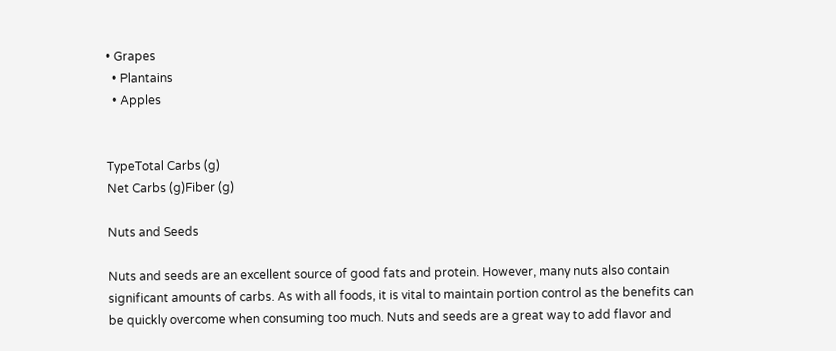• Grapes
  • Plantains
  • Apples


TypeTotal Carbs (g)
Net Carbs (g)Fiber (g)

Nuts and Seeds

Nuts and seeds are an excellent source of good fats and protein. However, many nuts also contain significant amounts of carbs. As with all foods, it is vital to maintain portion control as the benefits can be quickly overcome when consuming too much. Nuts and seeds are a great way to add flavor and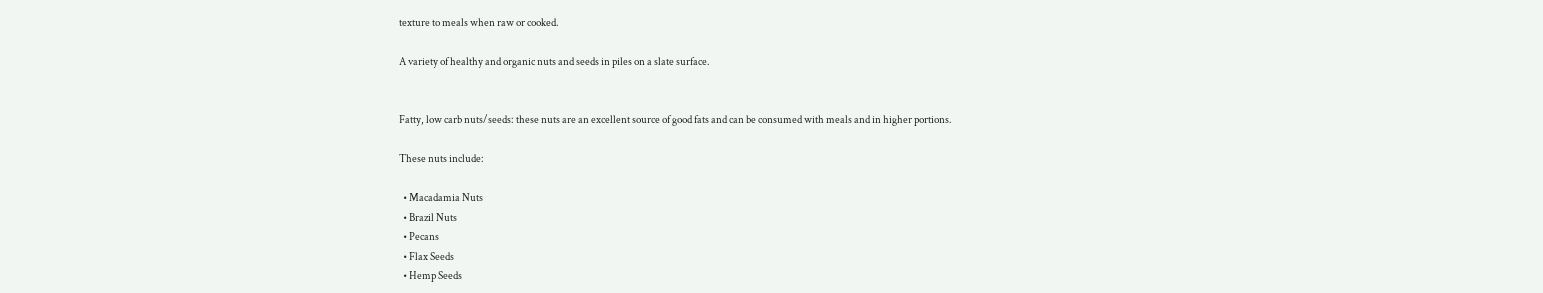texture to meals when raw or cooked.

A variety of healthy and organic nuts and seeds in piles on a slate surface.


Fatty, low carb nuts/seeds: these nuts are an excellent source of good fats and can be consumed with meals and in higher portions.

These nuts include:

  • Macadamia Nuts
  • Brazil Nuts
  • Pecans
  • Flax Seeds
  • Hemp Seeds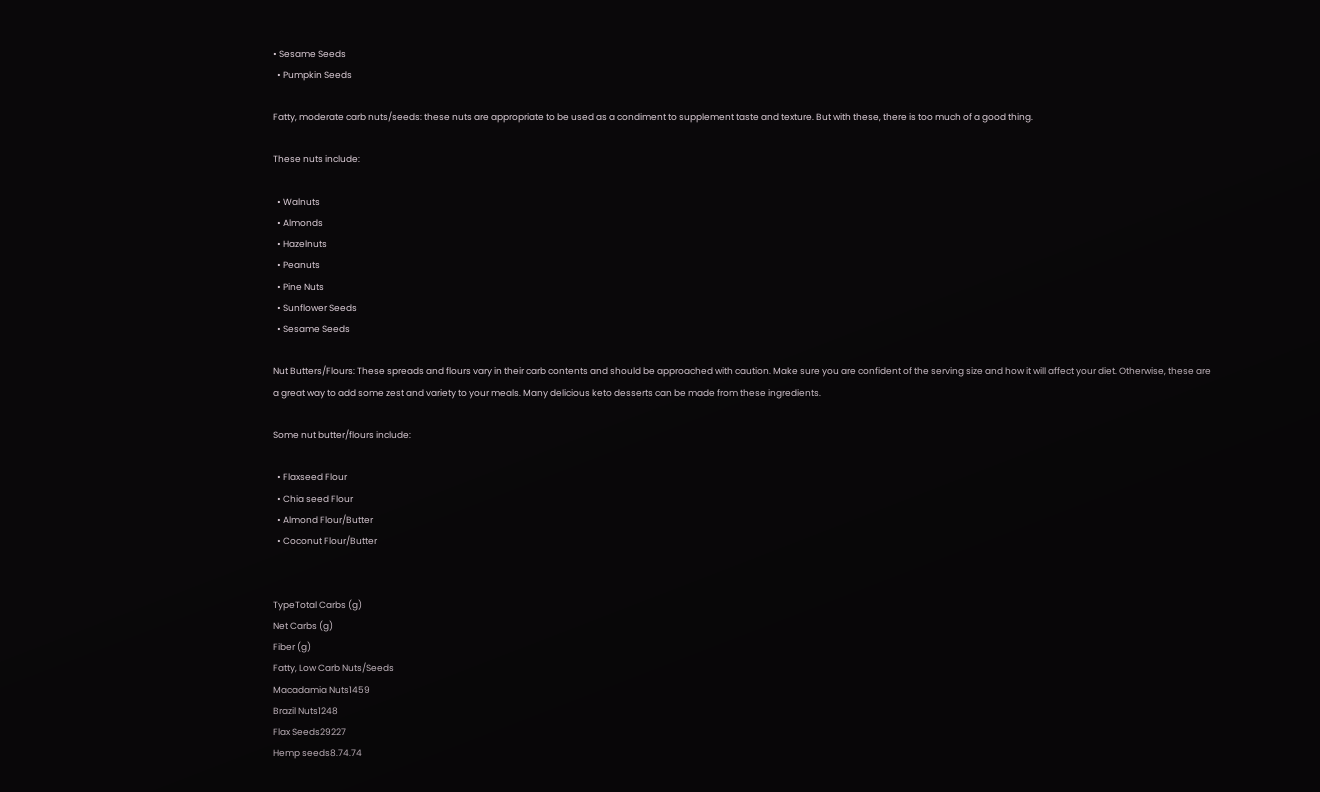• Sesame Seeds
  • Pumpkin Seeds

Fatty, moderate carb nuts/seeds: these nuts are appropriate to be used as a condiment to supplement taste and texture. But with these, there is too much of a good thing.

These nuts include:

  • Walnuts
  • Almonds
  • Hazelnuts
  • Peanuts
  • Pine Nuts
  • Sunflower Seeds
  • Sesame Seeds

Nut Butters/Flours: These spreads and flours vary in their carb contents and should be approached with caution. Make sure you are confident of the serving size and how it will affect your diet. Otherwise, these are a great way to add some zest and variety to your meals. Many delicious keto desserts can be made from these ingredients.

Some nut butter/flours include:

  • Flaxseed Flour
  • Chia seed Flour
  • Almond Flour/Butter
  • Coconut Flour/Butter


TypeTotal Carbs (g)
Net Carbs (g)
Fiber (g)
Fatty, Low Carb Nuts/Seeds
Macadamia Nuts1459
Brazil Nuts1248
Flax Seeds29227
Hemp seeds8.74.74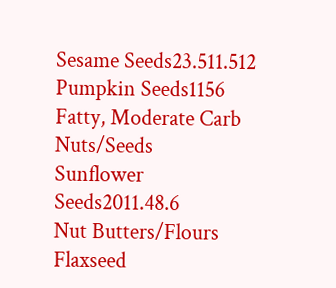Sesame Seeds23.511.512
Pumpkin Seeds1156
Fatty, Moderate Carb Nuts/Seeds
Sunflower Seeds2011.48.6
Nut Butters/Flours
Flaxseed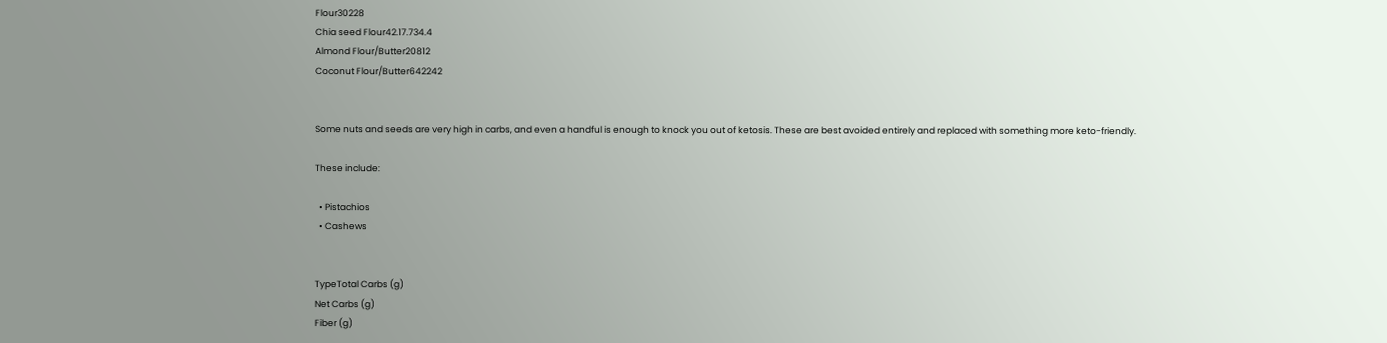Flour30228
Chia seed Flour42.17.734.4
Almond Flour/Butter20812
Coconut Flour/Butter642242


Some nuts and seeds are very high in carbs, and even a handful is enough to knock you out of ketosis. These are best avoided entirely and replaced with something more keto-friendly.

These include:

  • Pistachios
  • Cashews


TypeTotal Carbs (g)
Net Carbs (g)
Fiber (g)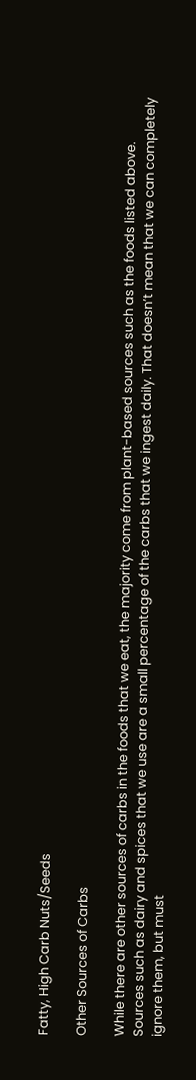Fatty, High Carb Nuts/Seeds

Other Sources of Carbs

While there are other sources of carbs in the foods that we eat, the majority come from plant-based sources such as the foods listed above. Sources such as dairy and spices that we use are a small percentage of the carbs that we ingest daily. That doesn’t mean that we can completely ignore them, but must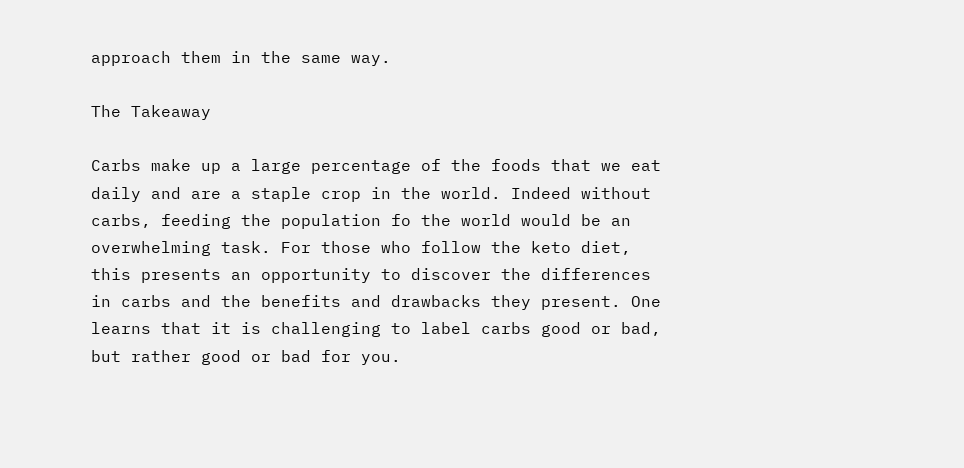approach them in the same way.

The Takeaway

Carbs make up a large percentage of the foods that we eat daily and are a staple crop in the world. Indeed without carbs, feeding the population fo the world would be an overwhelming task. For those who follow the keto diet, this presents an opportunity to discover the differences in carbs and the benefits and drawbacks they present. One learns that it is challenging to label carbs good or bad, but rather good or bad for you.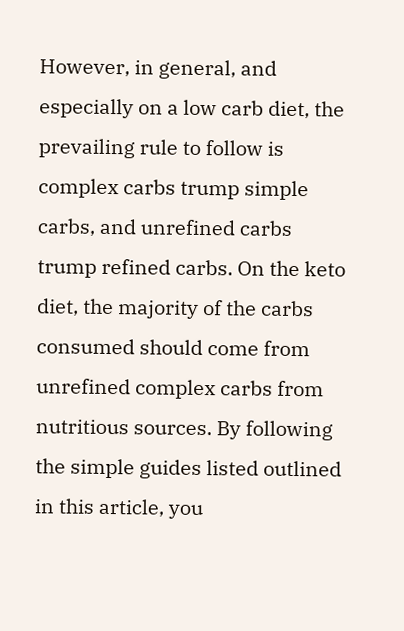However, in general, and especially on a low carb diet, the prevailing rule to follow is complex carbs trump simple carbs, and unrefined carbs trump refined carbs. On the keto diet, the majority of the carbs consumed should come from unrefined complex carbs from nutritious sources. By following the simple guides listed outlined in this article, you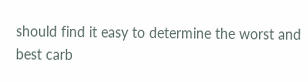should find it easy to determine the worst and best carb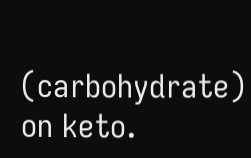(carbohydrate) on keto.